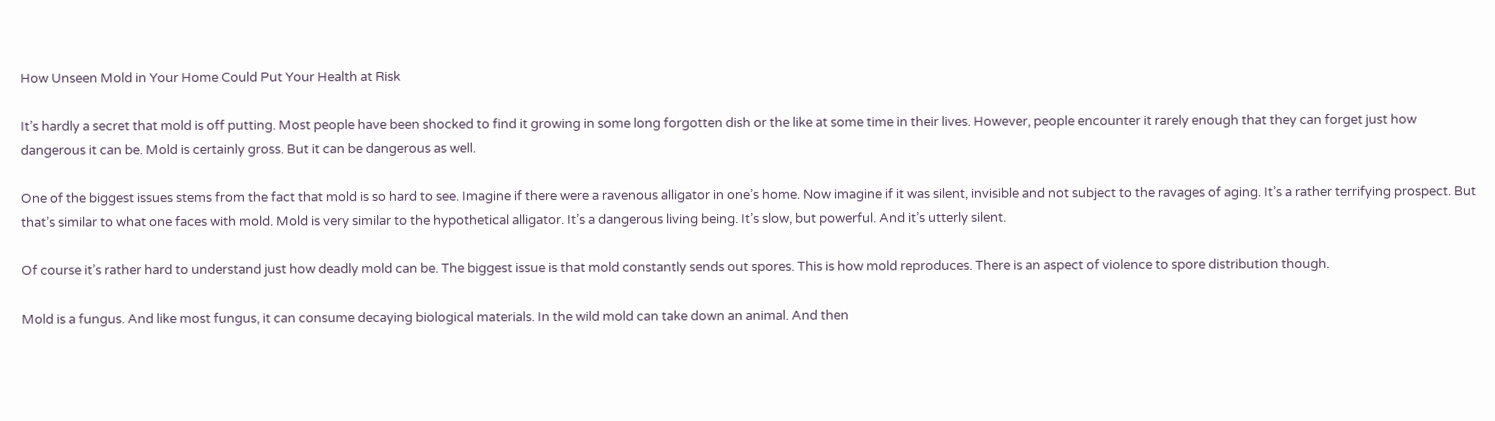How Unseen Mold in Your Home Could Put Your Health at Risk

It’s hardly a secret that mold is off putting. Most people have been shocked to find it growing in some long forgotten dish or the like at some time in their lives. However, people encounter it rarely enough that they can forget just how dangerous it can be. Mold is certainly gross. But it can be dangerous as well.

One of the biggest issues stems from the fact that mold is so hard to see. Imagine if there were a ravenous alligator in one’s home. Now imagine if it was silent, invisible and not subject to the ravages of aging. It’s a rather terrifying prospect. But that’s similar to what one faces with mold. Mold is very similar to the hypothetical alligator. It’s a dangerous living being. It’s slow, but powerful. And it’s utterly silent.

Of course it’s rather hard to understand just how deadly mold can be. The biggest issue is that mold constantly sends out spores. This is how mold reproduces. There is an aspect of violence to spore distribution though.

Mold is a fungus. And like most fungus, it can consume decaying biological materials. In the wild mold can take down an animal. And then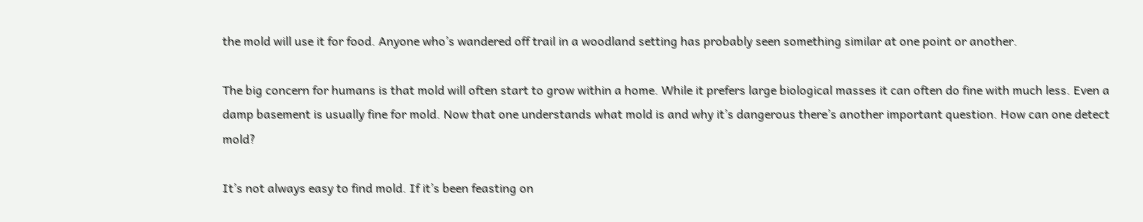the mold will use it for food. Anyone who’s wandered off trail in a woodland setting has probably seen something similar at one point or another.

The big concern for humans is that mold will often start to grow within a home. While it prefers large biological masses it can often do fine with much less. Even a damp basement is usually fine for mold. Now that one understands what mold is and why it’s dangerous there’s another important question. How can one detect mold?

It’s not always easy to find mold. If it’s been feasting on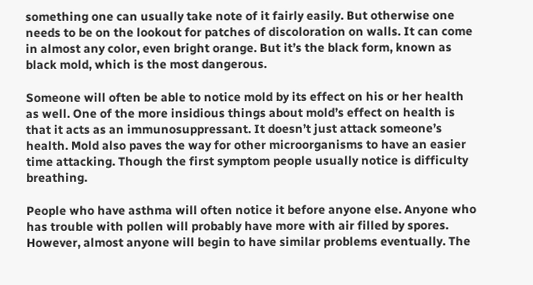something one can usually take note of it fairly easily. But otherwise one needs to be on the lookout for patches of discoloration on walls. It can come in almost any color, even bright orange. But it’s the black form, known as black mold, which is the most dangerous.

Someone will often be able to notice mold by its effect on his or her health as well. One of the more insidious things about mold’s effect on health is that it acts as an immunosuppressant. It doesn’t just attack someone’s health. Mold also paves the way for other microorganisms to have an easier time attacking. Though the first symptom people usually notice is difficulty breathing.

People who have asthma will often notice it before anyone else. Anyone who has trouble with pollen will probably have more with air filled by spores. However, almost anyone will begin to have similar problems eventually. The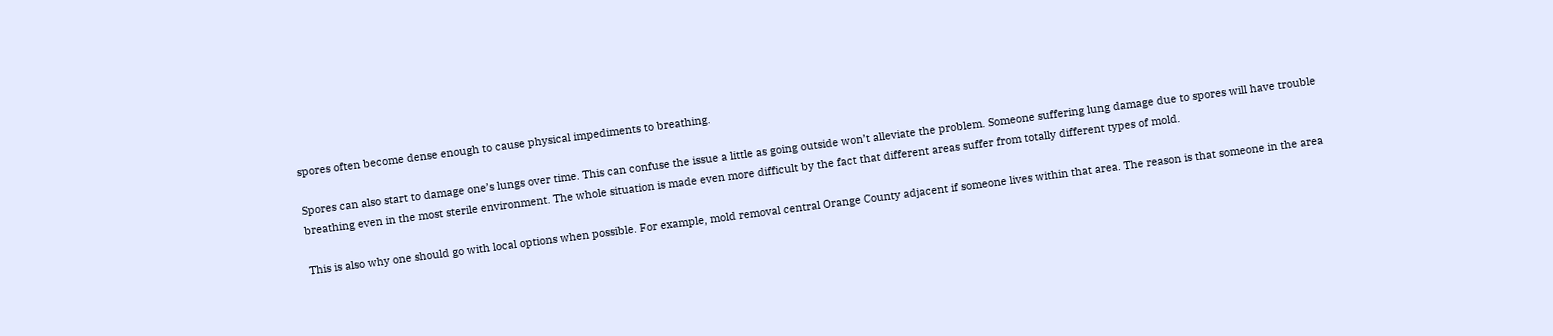spores often become dense enough to cause physical impediments to breathing.

Spores can also start to damage one’s lungs over time. This can confuse the issue a little as going outside won’t alleviate the problem. Someone suffering lung damage due to spores will have trouble breathing even in the most sterile environment. The whole situation is made even more difficult by the fact that different areas suffer from totally different types of mold.

This is also why one should go with local options when possible. For example, mold removal central Orange County adjacent if someone lives within that area. The reason is that someone in the area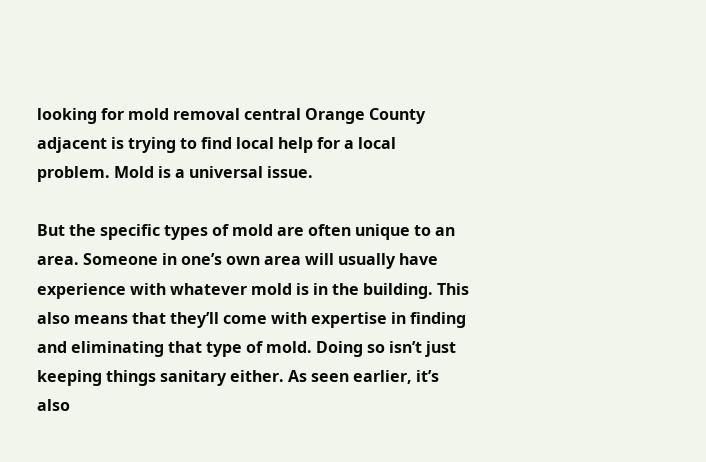looking for mold removal central Orange County adjacent is trying to find local help for a local problem. Mold is a universal issue.

But the specific types of mold are often unique to an area. Someone in one’s own area will usually have experience with whatever mold is in the building. This also means that they’ll come with expertise in finding and eliminating that type of mold. Doing so isn’t just keeping things sanitary either. As seen earlier, it’s also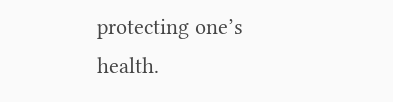protecting one’s health.